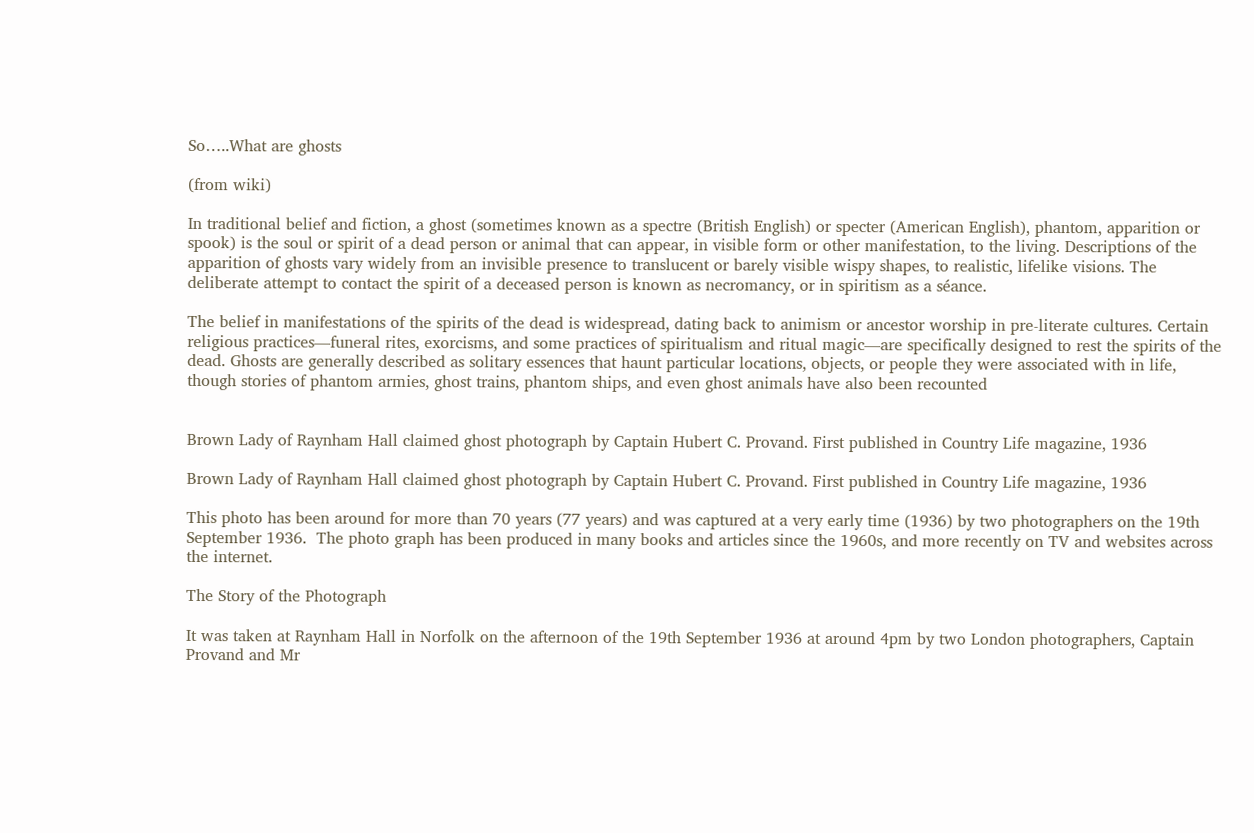So…..What are ghosts

(from wiki)

In traditional belief and fiction, a ghost (sometimes known as a spectre (British English) or specter (American English), phantom, apparition or spook) is the soul or spirit of a dead person or animal that can appear, in visible form or other manifestation, to the living. Descriptions of the apparition of ghosts vary widely from an invisible presence to translucent or barely visible wispy shapes, to realistic, lifelike visions. The deliberate attempt to contact the spirit of a deceased person is known as necromancy, or in spiritism as a séance.

The belief in manifestations of the spirits of the dead is widespread, dating back to animism or ancestor worship in pre-literate cultures. Certain religious practices—funeral rites, exorcisms, and some practices of spiritualism and ritual magic—are specifically designed to rest the spirits of the dead. Ghosts are generally described as solitary essences that haunt particular locations, objects, or people they were associated with in life, though stories of phantom armies, ghost trains, phantom ships, and even ghost animals have also been recounted


Brown Lady of Raynham Hall claimed ghost photograph by Captain Hubert C. Provand. First published in Country Life magazine, 1936

Brown Lady of Raynham Hall claimed ghost photograph by Captain Hubert C. Provand. First published in Country Life magazine, 1936

This photo has been around for more than 70 years (77 years) and was captured at a very early time (1936) by two photographers on the 19th September 1936.  The photo graph has been produced in many books and articles since the 1960s, and more recently on TV and websites across the internet.

The Story of the Photograph

It was taken at Raynham Hall in Norfolk on the afternoon of the 19th September 1936 at around 4pm by two London photographers, Captain Provand and Mr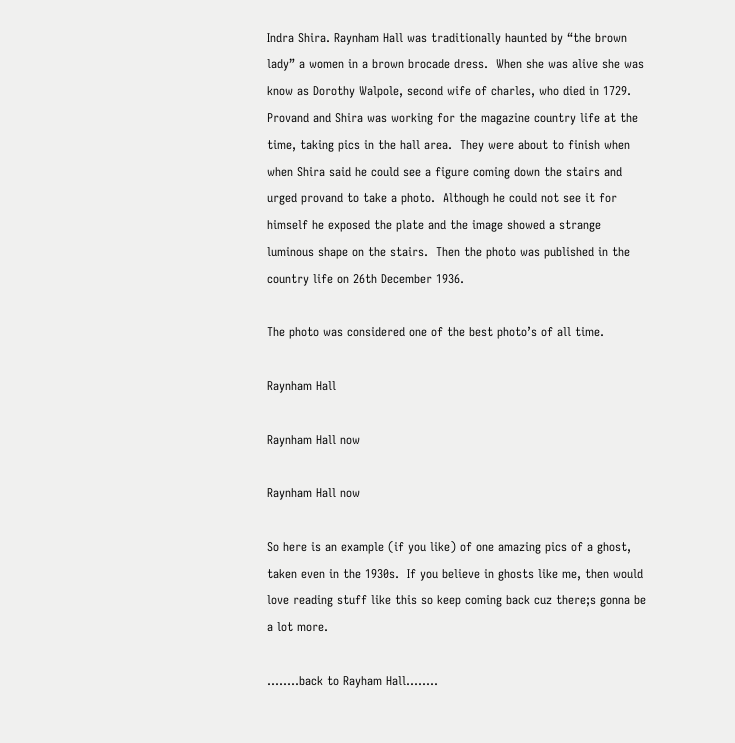Indra Shira. Raynham Hall was traditionally haunted by “the brown lady” a women in a brown brocade dress.  When she was alive she was know as Dorothy Walpole, second wife of charles, who died in 1729.  Provand and Shira was working for the magazine country life at the time, taking pics in the hall area.  They were about to finish when when Shira said he could see a figure coming down the stairs and urged provand to take a photo.  Although he could not see it for himself he exposed the plate and the image showed a strange luminous shape on the stairs.  Then the photo was published in the country life on 26th December 1936.

The photo was considered one of the best photo’s of all time.

Raynham Hall

Raynham Hall now

Raynham Hall now

So here is an example (if you like) of one amazing pics of a ghost, taken even in the 1930s.  If you believe in ghosts like me, then would love reading stuff like this so keep coming back cuz there;s gonna be a lot more.

……..back to Rayham Hall……..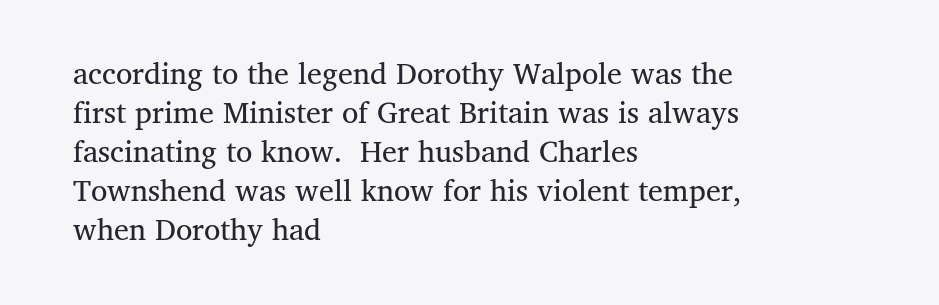according to the legend Dorothy Walpole was the first prime Minister of Great Britain was is always fascinating to know.  Her husband Charles Townshend was well know for his violent temper, when Dorothy had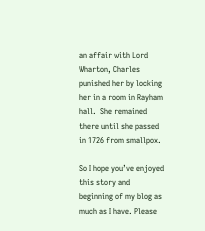an affair with Lord Wharton, Charles punished her by locking her in a room in Rayham hall.  She remained there until she passed in 1726 from smallpox.

So I hope you’ve enjoyed this story and beginning of my blog as much as I have. Please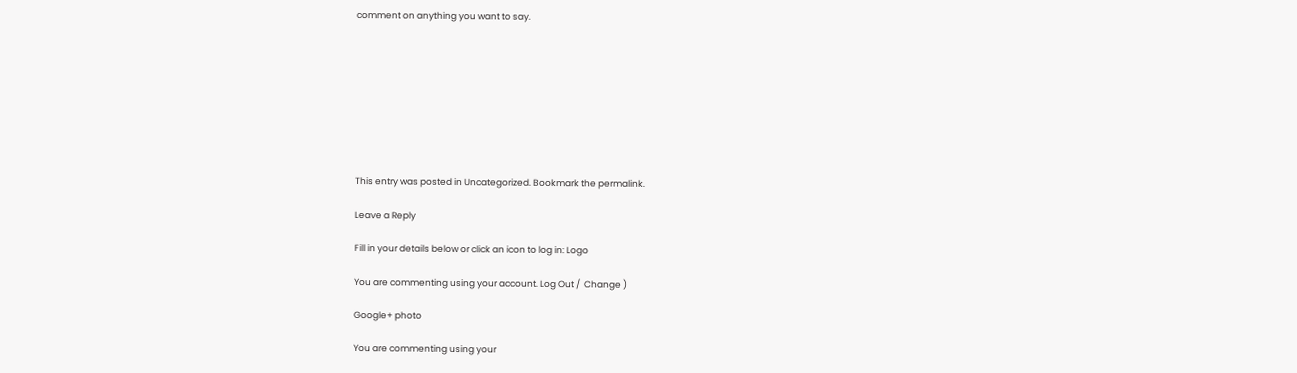comment on anything you want to say.









This entry was posted in Uncategorized. Bookmark the permalink.

Leave a Reply

Fill in your details below or click an icon to log in: Logo

You are commenting using your account. Log Out /  Change )

Google+ photo

You are commenting using your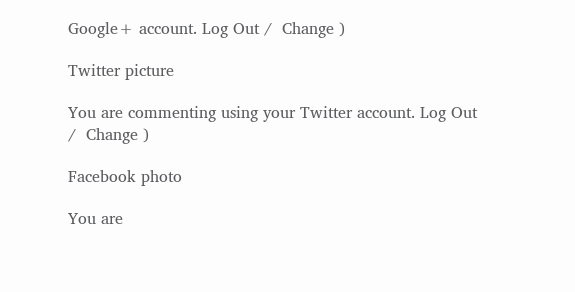Google+ account. Log Out /  Change )

Twitter picture

You are commenting using your Twitter account. Log Out /  Change )

Facebook photo

You are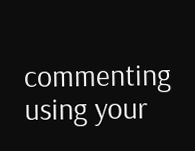commenting using your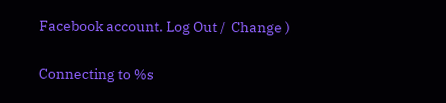Facebook account. Log Out /  Change )


Connecting to %s